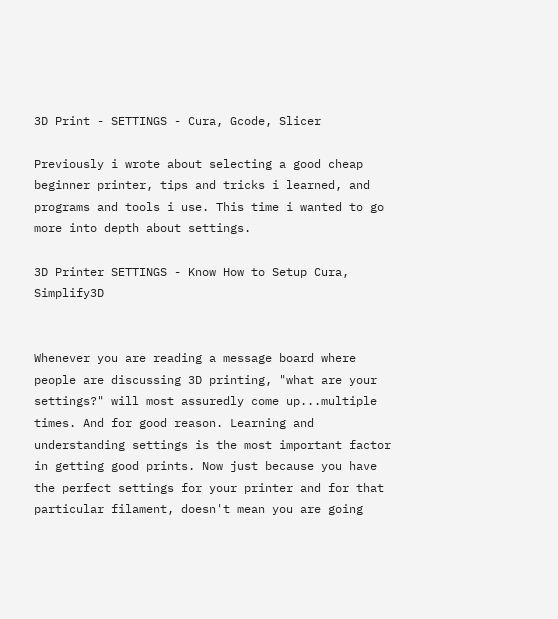3D Print - SETTINGS - Cura, Gcode, Slicer

Previously i wrote about selecting a good cheap beginner printer, tips and tricks i learned, and programs and tools i use. This time i wanted to go more into depth about settings.

3D Printer SETTINGS - Know How to Setup Cura, Simplify3D


Whenever you are reading a message board where people are discussing 3D printing, "what are your settings?" will most assuredly come up...multiple times. And for good reason. Learning and understanding settings is the most important factor in getting good prints. Now just because you have the perfect settings for your printer and for that particular filament, doesn't mean you are going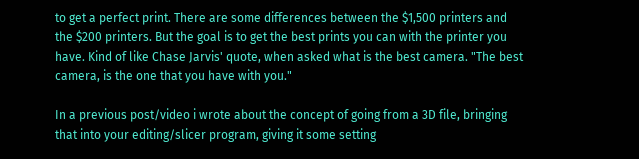to get a perfect print. There are some differences between the $1,500 printers and the $200 printers. But the goal is to get the best prints you can with the printer you have. Kind of like Chase Jarvis' quote, when asked what is the best camera. "The best camera, is the one that you have with you."

In a previous post/video i wrote about the concept of going from a 3D file, bringing that into your editing/slicer program, giving it some setting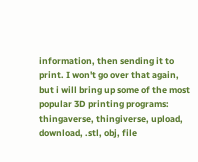information, then sending it to print. I won't go over that again, but i will bring up some of the most popular 3D printing programs:
thingaverse, thingiverse, upload, download, .stl, obj, file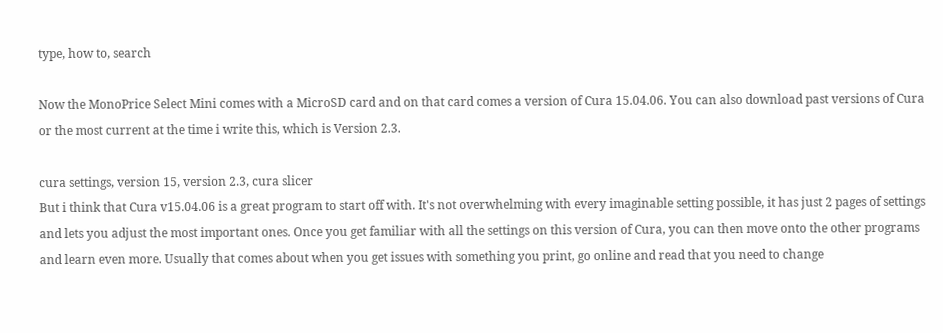type, how to, search

Now the MonoPrice Select Mini comes with a MicroSD card and on that card comes a version of Cura 15.04.06. You can also download past versions of Cura or the most current at the time i write this, which is Version 2.3.

cura settings, version 15, version 2.3, cura slicer
But i think that Cura v15.04.06 is a great program to start off with. It's not overwhelming with every imaginable setting possible, it has just 2 pages of settings and lets you adjust the most important ones. Once you get familiar with all the settings on this version of Cura, you can then move onto the other programs and learn even more. Usually that comes about when you get issues with something you print, go online and read that you need to change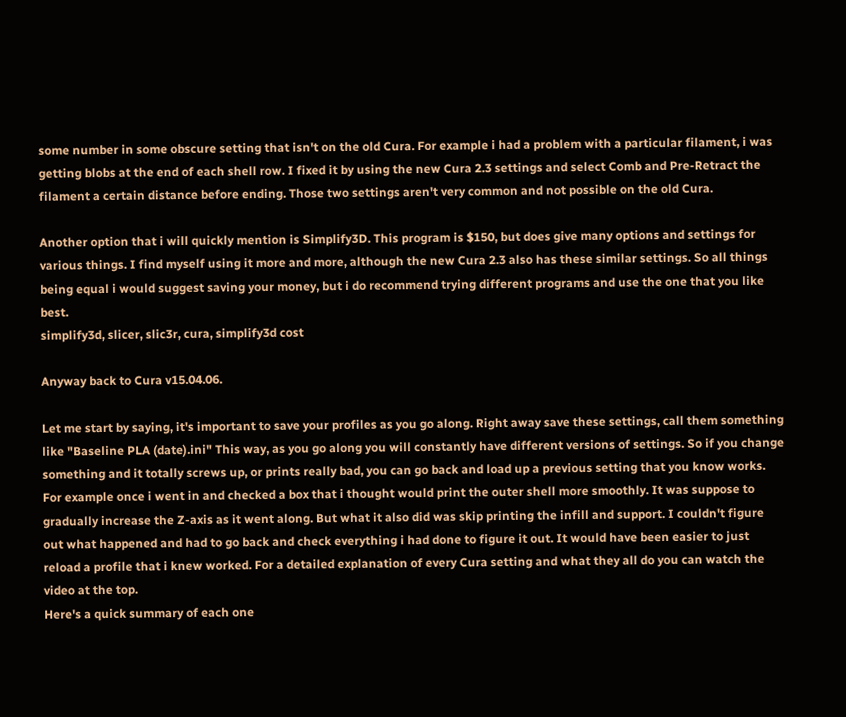some number in some obscure setting that isn't on the old Cura. For example i had a problem with a particular filament, i was getting blobs at the end of each shell row. I fixed it by using the new Cura 2.3 settings and select Comb and Pre-Retract the filament a certain distance before ending. Those two settings aren't very common and not possible on the old Cura.

Another option that i will quickly mention is Simplify3D. This program is $150, but does give many options and settings for various things. I find myself using it more and more, although the new Cura 2.3 also has these similar settings. So all things being equal i would suggest saving your money, but i do recommend trying different programs and use the one that you like best.
simplify3d, slicer, slic3r, cura, simplify3d cost

Anyway back to Cura v15.04.06.

Let me start by saying, it's important to save your profiles as you go along. Right away save these settings, call them something like "Baseline PLA (date).ini" This way, as you go along you will constantly have different versions of settings. So if you change something and it totally screws up, or prints really bad, you can go back and load up a previous setting that you know works. For example once i went in and checked a box that i thought would print the outer shell more smoothly. It was suppose to gradually increase the Z-axis as it went along. But what it also did was skip printing the infill and support. I couldn't figure out what happened and had to go back and check everything i had done to figure it out. It would have been easier to just reload a profile that i knew worked. For a detailed explanation of every Cura setting and what they all do you can watch the video at the top.
Here's a quick summary of each one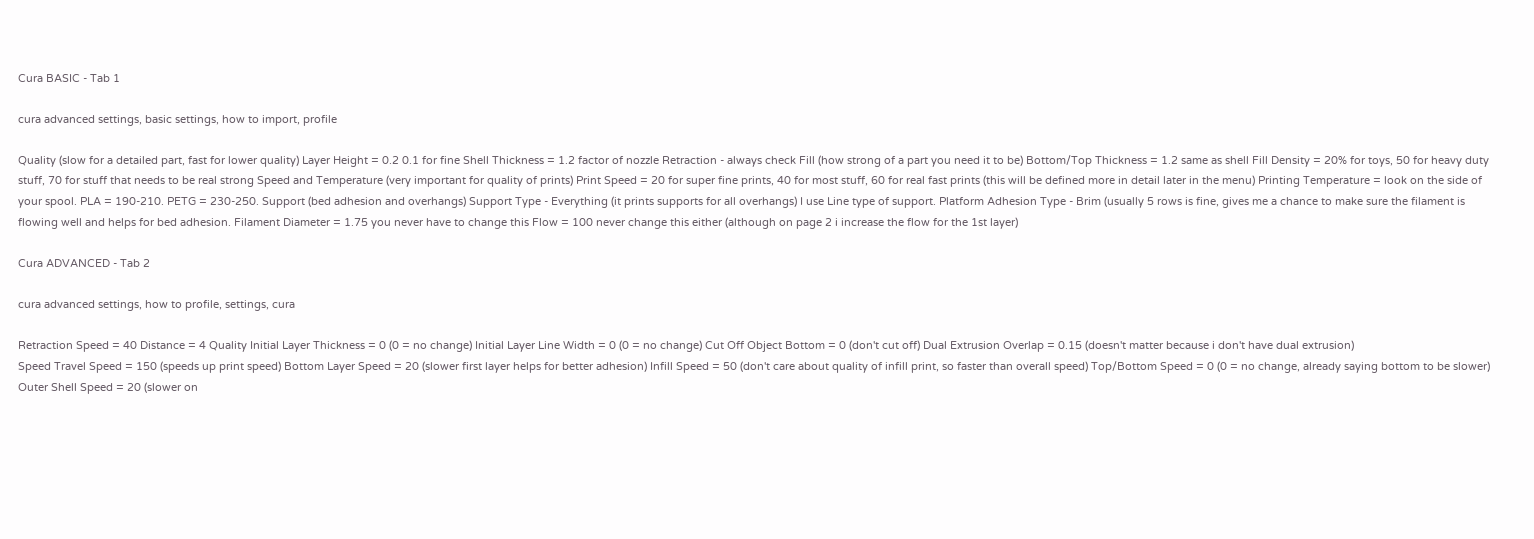Cura BASIC - Tab 1

cura advanced settings, basic settings, how to import, profile

Quality (slow for a detailed part, fast for lower quality) Layer Height = 0.2 0.1 for fine Shell Thickness = 1.2 factor of nozzle Retraction - always check Fill (how strong of a part you need it to be) Bottom/Top Thickness = 1.2 same as shell Fill Density = 20% for toys, 50 for heavy duty stuff, 70 for stuff that needs to be real strong Speed and Temperature (very important for quality of prints) Print Speed = 20 for super fine prints, 40 for most stuff, 60 for real fast prints (this will be defined more in detail later in the menu) Printing Temperature = look on the side of your spool. PLA = 190-210. PETG = 230-250. Support (bed adhesion and overhangs) Support Type - Everything (it prints supports for all overhangs) I use Line type of support. Platform Adhesion Type - Brim (usually 5 rows is fine, gives me a chance to make sure the filament is flowing well and helps for bed adhesion. Filament Diameter = 1.75 you never have to change this Flow = 100 never change this either (although on page 2 i increase the flow for the 1st layer)

Cura ADVANCED - Tab 2

cura advanced settings, how to profile, settings, cura

Retraction Speed = 40 Distance = 4 Quality Initial Layer Thickness = 0 (0 = no change) Initial Layer Line Width = 0 (0 = no change) Cut Off Object Bottom = 0 (don't cut off) Dual Extrusion Overlap = 0.15 (doesn't matter because i don't have dual extrusion)
Speed Travel Speed = 150 (speeds up print speed) Bottom Layer Speed = 20 (slower first layer helps for better adhesion) Infill Speed = 50 (don't care about quality of infill print, so faster than overall speed) Top/Bottom Speed = 0 (0 = no change, already saying bottom to be slower) Outer Shell Speed = 20 (slower on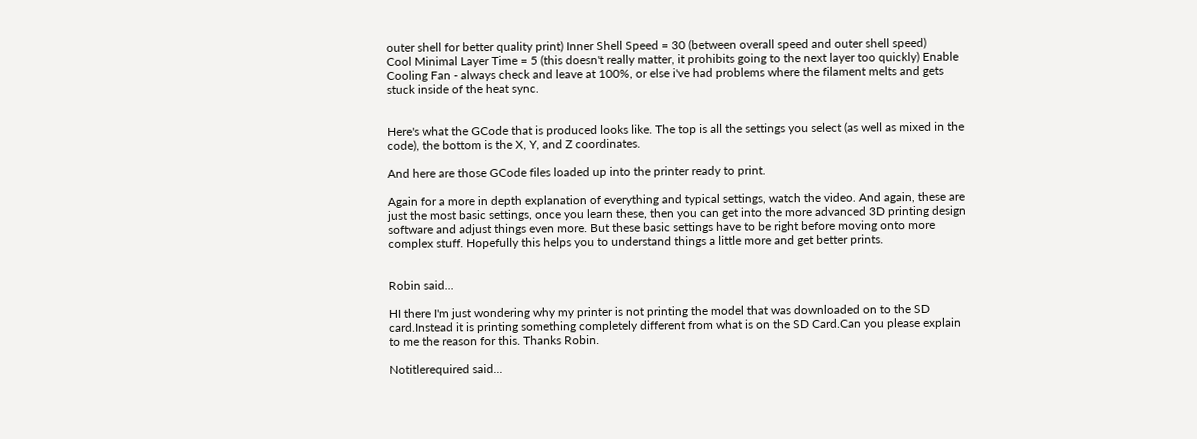outer shell for better quality print) Inner Shell Speed = 30 (between overall speed and outer shell speed)
Cool Minimal Layer Time = 5 (this doesn't really matter, it prohibits going to the next layer too quickly) Enable Cooling Fan - always check and leave at 100%, or else i've had problems where the filament melts and gets stuck inside of the heat sync.


Here's what the GCode that is produced looks like. The top is all the settings you select (as well as mixed in the code), the bottom is the X, Y, and Z coordinates.

And here are those GCode files loaded up into the printer ready to print.

Again for a more in depth explanation of everything and typical settings, watch the video. And again, these are just the most basic settings, once you learn these, then you can get into the more advanced 3D printing design software and adjust things even more. But these basic settings have to be right before moving onto more complex stuff. Hopefully this helps you to understand things a little more and get better prints.


Robin said...

HI there I'm just wondering why my printer is not printing the model that was downloaded on to the SD card.Instead it is printing something completely different from what is on the SD Card.Can you please explain to me the reason for this. Thanks Robin.

Notitlerequired said...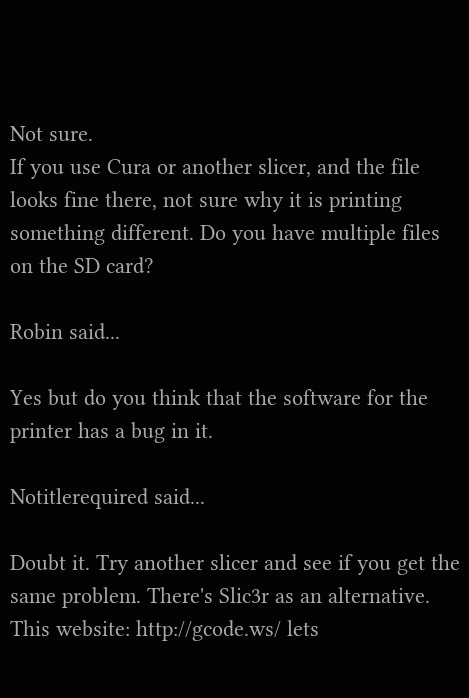Not sure.
If you use Cura or another slicer, and the file looks fine there, not sure why it is printing something different. Do you have multiple files on the SD card?

Robin said...

Yes but do you think that the software for the printer has a bug in it.

Notitlerequired said...

Doubt it. Try another slicer and see if you get the same problem. There's Slic3r as an alternative. This website: http://gcode.ws/ lets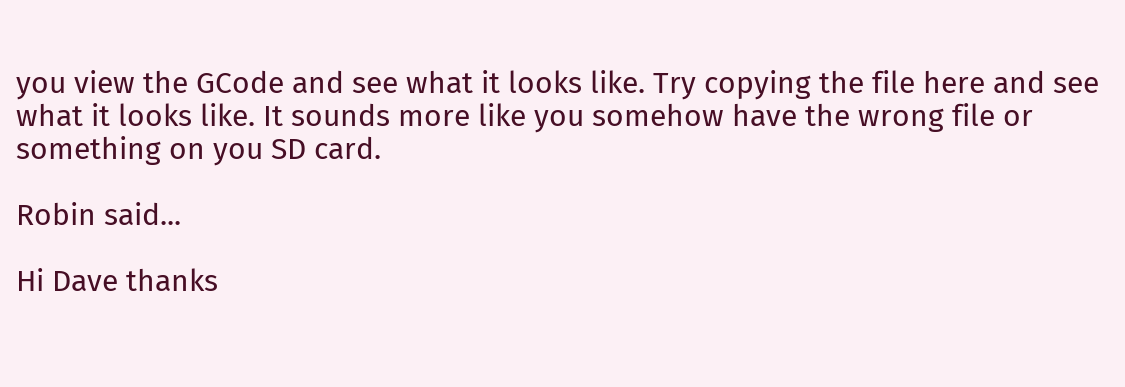you view the GCode and see what it looks like. Try copying the file here and see what it looks like. It sounds more like you somehow have the wrong file or something on you SD card.

Robin said...

Hi Dave thanks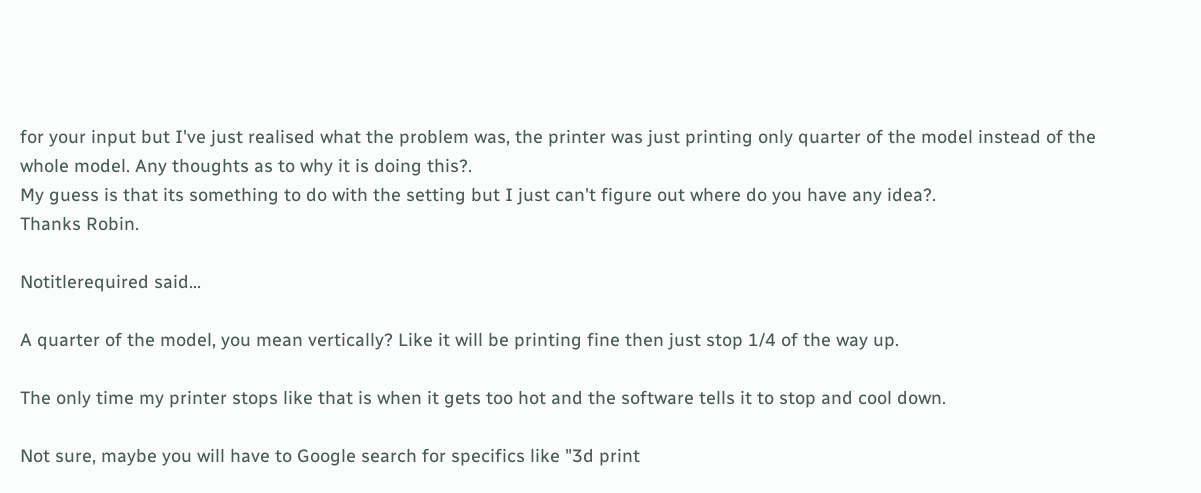for your input but I've just realised what the problem was, the printer was just printing only quarter of the model instead of the whole model. Any thoughts as to why it is doing this?.
My guess is that its something to do with the setting but I just can't figure out where do you have any idea?.
Thanks Robin.

Notitlerequired said...

A quarter of the model, you mean vertically? Like it will be printing fine then just stop 1/4 of the way up.

The only time my printer stops like that is when it gets too hot and the software tells it to stop and cool down.

Not sure, maybe you will have to Google search for specifics like "3d print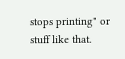stops printing" or stuff like that.